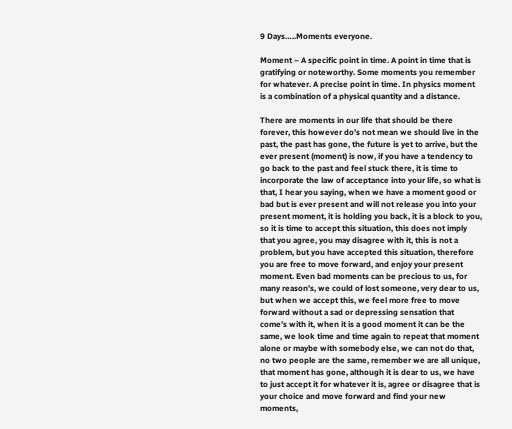9 Days…..Moments everyone.

Moment – A specific point in time. A point in time that is gratifying or noteworthy. Some moments you remember for whatever. A precise point in time. In physics moment is a combination of a physical quantity and a distance.

There are moments in our life that should be there forever, this however do’s not mean we should live in the past, the past has gone, the future is yet to arrive, but the ever present (moment) is now, if you have a tendency to go back to the past and feel stuck there, it is time to incorporate the law of acceptance into your life, so what is that, I hear you saying, when we have a moment good or bad but is ever present and will not release you into your present moment, it is holding you back, it is a block to you, so it is time to accept this situation, this does not imply that you agree, you may disagree with it, this is not a problem, but you have accepted this situation, therefore you are free to move forward, and enjoy your present moment. Even bad moments can be precious to us, for many reason’s, we could of lost someone, very dear to us, but when we accept this, we feel more free to move forward without a sad or depressing sensation that come’s with it, when it is a good moment it can be the same, we look time and time again to repeat that moment alone or maybe with somebody else, we can not do that, no two people are the same, remember we are all unique, that moment has gone, although it is dear to us, we have to just accept it for whatever it is, agree or disagree that is your choice and move forward and find your new moments,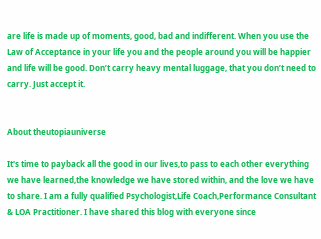are life is made up of moments, good, bad and indifferent. When you use the Law of Acceptance in your life you and the people around you will be happier and life will be good. Don’t carry heavy mental luggage, that you don’t need to carry. Just accept it.


About theutopiauniverse

It's time to payback all the good in our lives,to pass to each other everything we have learned,the knowledge we have stored within, and the love we have to share. I am a fully qualified Psychologist,Life Coach,Performance Consultant & LOA Practitioner. I have shared this blog with everyone since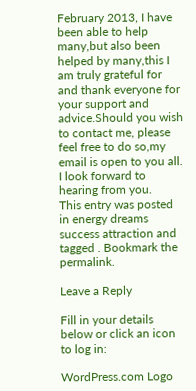February 2013, I have been able to help many,but also been helped by many,this I am truly grateful for and thank everyone for your support and advice.Should you wish to contact me, please feel free to do so,my email is open to you all. I look forward to hearing from you.
This entry was posted in energy dreams success attraction and tagged . Bookmark the permalink.

Leave a Reply

Fill in your details below or click an icon to log in:

WordPress.com Logo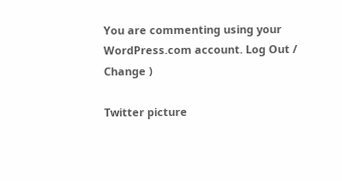You are commenting using your WordPress.com account. Log Out / Change )

Twitter picture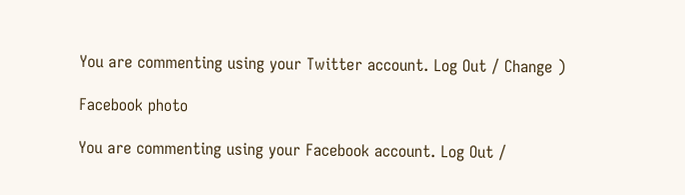You are commenting using your Twitter account. Log Out / Change )

Facebook photo

You are commenting using your Facebook account. Log Out /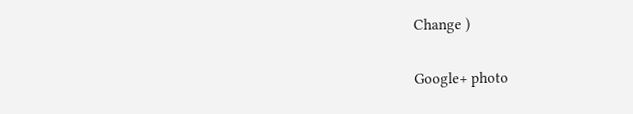Change )

Google+ photo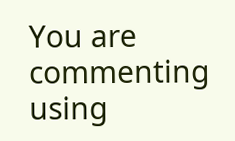You are commenting using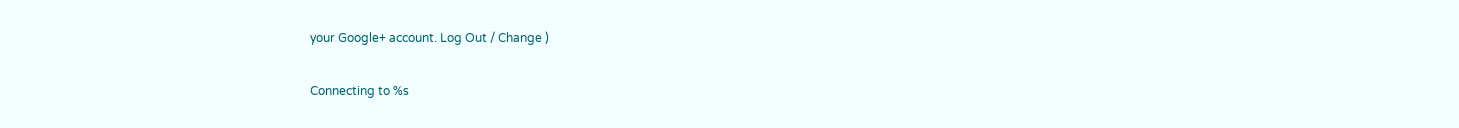your Google+ account. Log Out / Change )

Connecting to %s